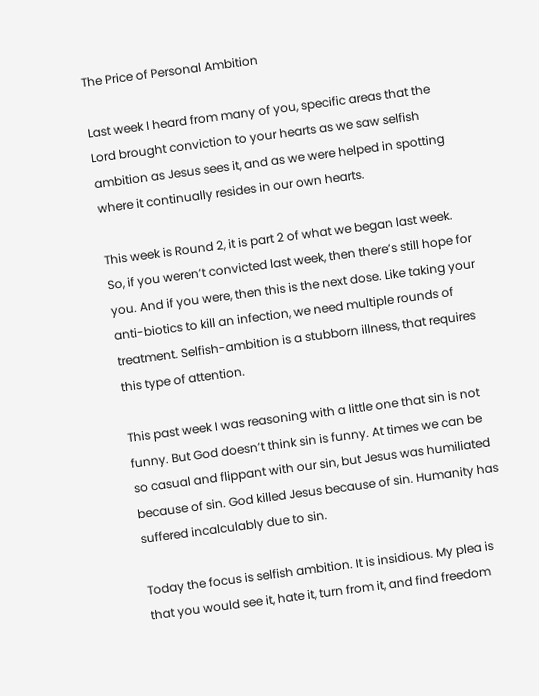The Price of Personal Ambition

Last week I heard from many of you, specific areas that the Lord brought conviction to your hearts as we saw selfish ambition as Jesus sees it, and as we were helped in spotting where it continually resides in our own hearts.

This week is Round 2, it is part 2 of what we began last week. So, if you weren’t convicted last week, then there’s still hope for you. And if you were, then this is the next dose. Like taking your anti-biotics to kill an infection, we need multiple rounds of treatment. Selfish-ambition is a stubborn illness, that requires this type of attention.

This past week I was reasoning with a little one that sin is not funny. But God doesn’t think sin is funny. At times we can be so casual and flippant with our sin, but Jesus was humiliated because of sin. God killed Jesus because of sin. Humanity has suffered incalculably due to sin.

Today the focus is selfish ambition. It is insidious. My plea is that you would see it, hate it, turn from it, and find freedom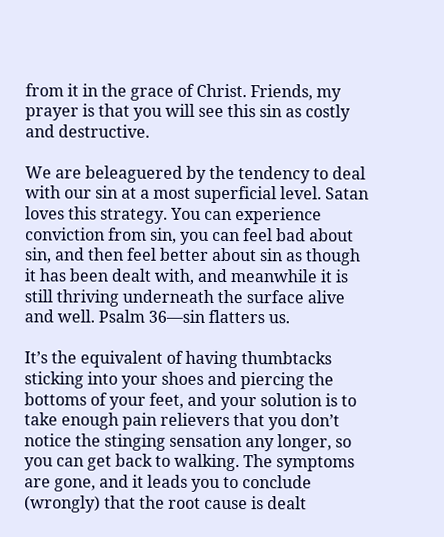from it in the grace of Christ. Friends, my prayer is that you will see this sin as costly and destructive.

We are beleaguered by the tendency to deal with our sin at a most superficial level. Satan loves this strategy. You can experience conviction from sin, you can feel bad about sin, and then feel better about sin as though it has been dealt with, and meanwhile it is still thriving underneath the surface alive and well. Psalm 36—sin flatters us.

It’s the equivalent of having thumbtacks sticking into your shoes and piercing the bottoms of your feet, and your solution is to take enough pain relievers that you don’t notice the stinging sensation any longer, so you can get back to walking. The symptoms are gone, and it leads you to conclude (wrongly) that the root cause is dealt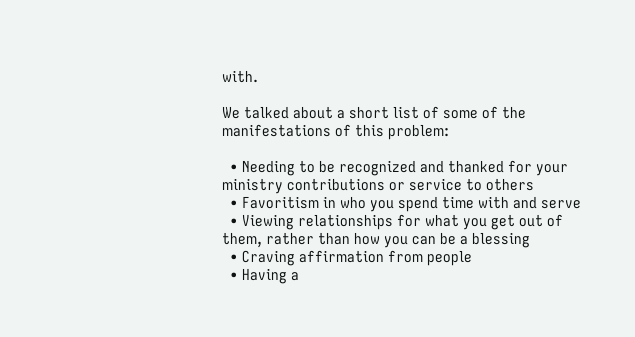with.

We talked about a short list of some of the manifestations of this problem:

  • Needing to be recognized and thanked for your ministry contributions or service to others
  • Favoritism in who you spend time with and serve
  • Viewing relationships for what you get out of them, rather than how you can be a blessing
  • Craving affirmation from people
  • Having a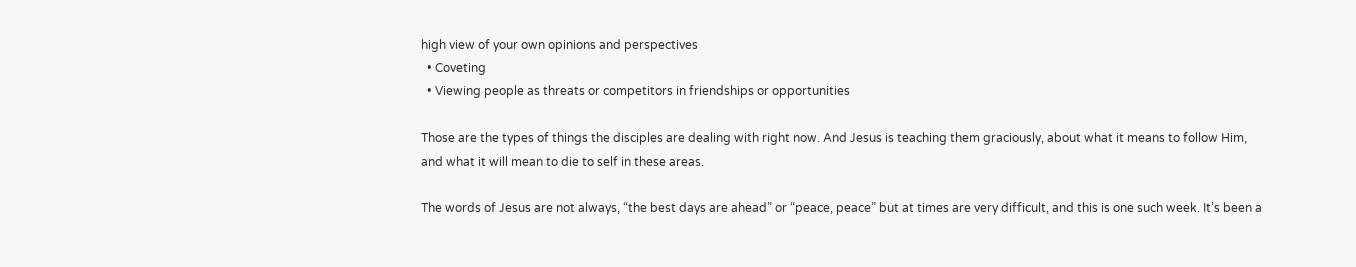high view of your own opinions and perspectives
  • Coveting
  • Viewing people as threats or competitors in friendships or opportunities

Those are the types of things the disciples are dealing with right now. And Jesus is teaching them graciously, about what it means to follow Him, and what it will mean to die to self in these areas.

The words of Jesus are not always, “the best days are ahead” or “peace, peace” but at times are very difficult, and this is one such week. It’s been a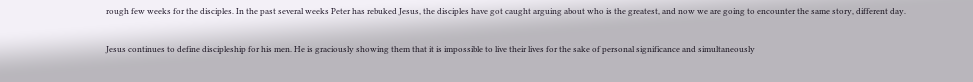rough few weeks for the disciples. In the past several weeks Peter has rebuked Jesus, the disciples have got caught arguing about who is the greatest, and now we are going to encounter the same story, different day.

Jesus continues to define discipleship for his men. He is graciously showing them that it is impossible to live their lives for the sake of personal significance and simultaneously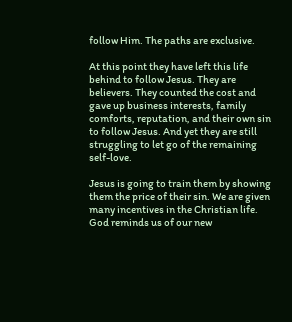follow Him. The paths are exclusive.

At this point they have left this life behind to follow Jesus. They are believers. They counted the cost and gave up business interests, family comforts, reputation, and their own sin to follow Jesus. And yet they are still struggling to let go of the remaining self-love.

Jesus is going to train them by showing them the price of their sin. We are given many incentives in the Christian life. God reminds us of our new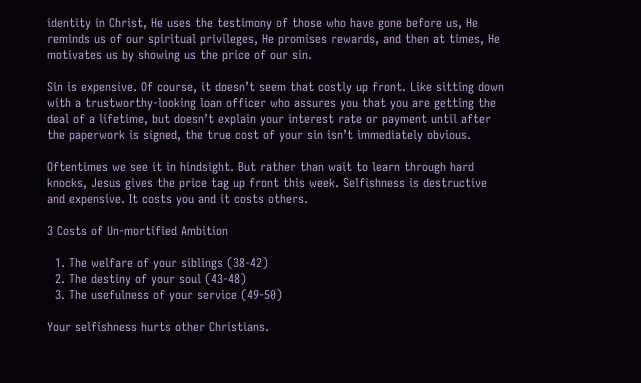identity in Christ, He uses the testimony of those who have gone before us, He reminds us of our spiritual privileges, He promises rewards, and then at times, He motivates us by showing us the price of our sin.

Sin is expensive. Of course, it doesn’t seem that costly up front. Like sitting down with a trustworthy-looking loan officer who assures you that you are getting the deal of a lifetime, but doesn’t explain your interest rate or payment until after the paperwork is signed, the true cost of your sin isn’t immediately obvious.

Oftentimes we see it in hindsight. But rather than wait to learn through hard knocks, Jesus gives the price tag up front this week. Selfishness is destructive and expensive. It costs you and it costs others.

3 Costs of Un-mortified Ambition

  1. The welfare of your siblings (38-42)
  2. The destiny of your soul (43-48)
  3. The usefulness of your service (49-50)

Your selfishness hurts other Christians.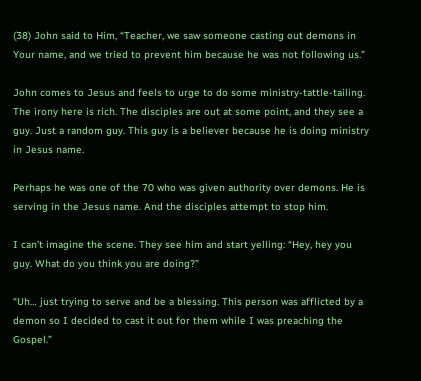(38) John said to Him, “Teacher, we saw someone casting out demons in Your name, and we tried to prevent him because he was not following us.”

John comes to Jesus and feels to urge to do some ministry-tattle-tailing. The irony here is rich. The disciples are out at some point, and they see a guy. Just a random guy. This guy is a believer because he is doing ministry in Jesus name.

Perhaps he was one of the 70 who was given authority over demons. He is serving in the Jesus name. And the disciples attempt to stop him.

I can’t imagine the scene. They see him and start yelling: “Hey, hey you guy. What do you think you are doing?”

“Uh… just trying to serve and be a blessing. This person was afflicted by a demon so I decided to cast it out for them while I was preaching the Gospel.”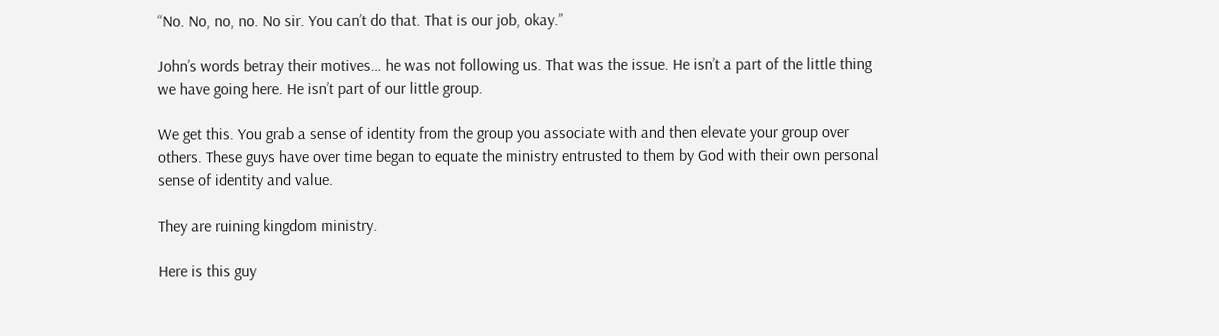“No. No, no, no. No sir. You can’t do that. That is our job, okay.”

John’s words betray their motives… he was not following us. That was the issue. He isn’t a part of the little thing we have going here. He isn’t part of our little group.

We get this. You grab a sense of identity from the group you associate with and then elevate your group over others. These guys have over time began to equate the ministry entrusted to them by God with their own personal sense of identity and value.

They are ruining kingdom ministry.

Here is this guy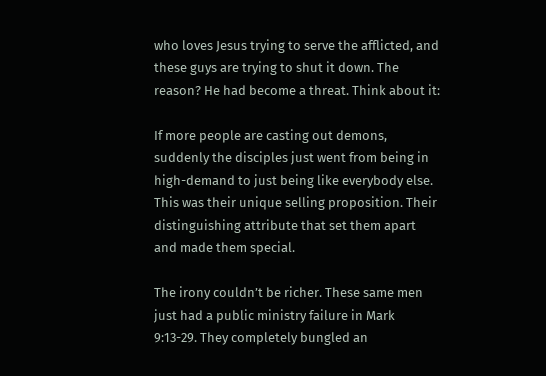who loves Jesus trying to serve the afflicted, and these guys are trying to shut it down. The reason? He had become a threat. Think about it:

If more people are casting out demons, suddenly the disciples just went from being in high-demand to just being like everybody else. This was their unique selling proposition. Their distinguishing attribute that set them apart and made them special.

The irony couldn’t be richer. These same men just had a public ministry failure in Mark 9:13-29. They completely bungled an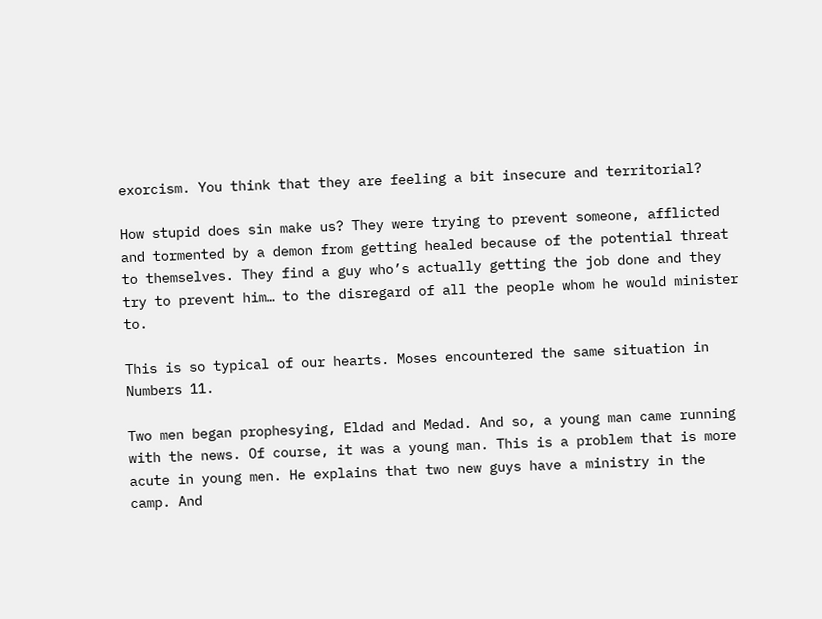exorcism. You think that they are feeling a bit insecure and territorial?

How stupid does sin make us? They were trying to prevent someone, afflicted and tormented by a demon from getting healed because of the potential threat to themselves. They find a guy who’s actually getting the job done and they try to prevent him… to the disregard of all the people whom he would minister to.

This is so typical of our hearts. Moses encountered the same situation in Numbers 11.

Two men began prophesying, Eldad and Medad. And so, a young man came running with the news. Of course, it was a young man. This is a problem that is more acute in young men. He explains that two new guys have a ministry in the camp. And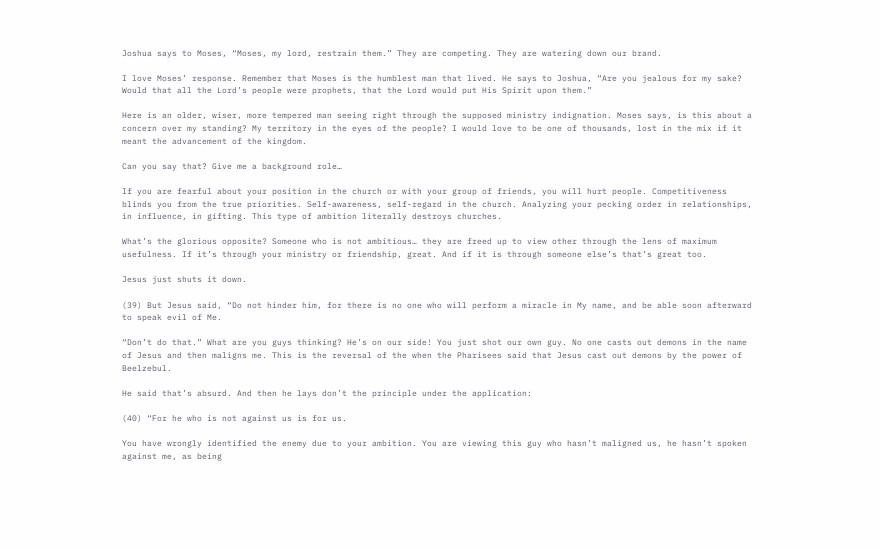Joshua says to Moses, “Moses, my lord, restrain them.” They are competing. They are watering down our brand.

I love Moses’ response. Remember that Moses is the humblest man that lived. He says to Joshua, “Are you jealous for my sake? Would that all the Lord’s people were prophets, that the Lord would put His Spirit upon them.”

Here is an older, wiser, more tempered man seeing right through the supposed ministry indignation. Moses says, is this about a concern over my standing? My territory in the eyes of the people? I would love to be one of thousands, lost in the mix if it meant the advancement of the kingdom.

Can you say that? Give me a background role…

If you are fearful about your position in the church or with your group of friends, you will hurt people. Competitiveness blinds you from the true priorities. Self-awareness, self-regard in the church. Analyzing your pecking order in relationships, in influence, in gifting. This type of ambition literally destroys churches.

What’s the glorious opposite? Someone who is not ambitious… they are freed up to view other through the lens of maximum usefulness. If it’s through your ministry or friendship, great. And if it is through someone else’s that’s great too.

Jesus just shuts it down.

(39) But Jesus said, “Do not hinder him, for there is no one who will perform a miracle in My name, and be able soon afterward to speak evil of Me.

“Don’t do that.” What are you guys thinking? He’s on our side! You just shot our own guy. No one casts out demons in the name of Jesus and then maligns me. This is the reversal of the when the Pharisees said that Jesus cast out demons by the power of Beelzebul.

He said that’s absurd. And then he lays don’t the principle under the application:

(40) “For he who is not against us is for us.

You have wrongly identified the enemy due to your ambition. You are viewing this guy who hasn’t maligned us, he hasn’t spoken against me, as being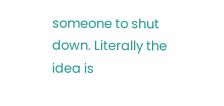someone to shut down. Literally the idea is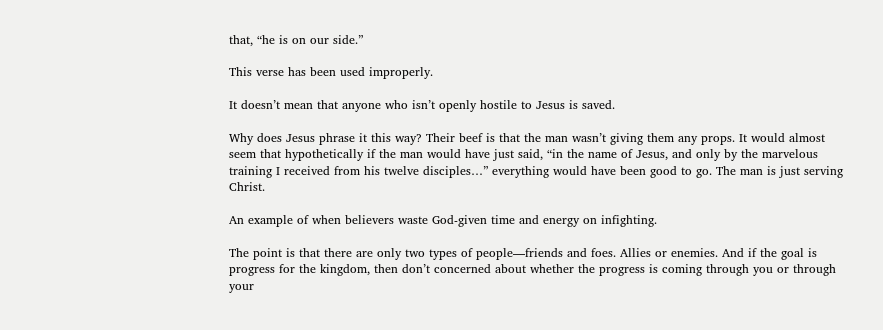that, “he is on our side.”

This verse has been used improperly.

It doesn’t mean that anyone who isn’t openly hostile to Jesus is saved.

Why does Jesus phrase it this way? Their beef is that the man wasn’t giving them any props. It would almost seem that hypothetically if the man would have just said, “in the name of Jesus, and only by the marvelous training I received from his twelve disciples…” everything would have been good to go. The man is just serving Christ.

An example of when believers waste God-given time and energy on infighting.

The point is that there are only two types of people—friends and foes. Allies or enemies. And if the goal is progress for the kingdom, then don’t concerned about whether the progress is coming through you or through your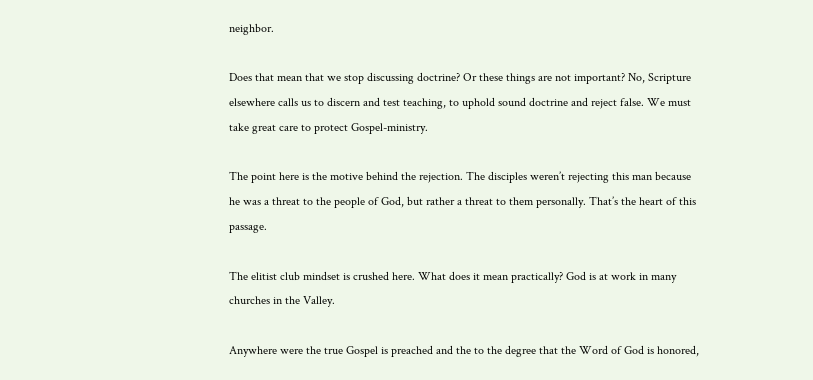neighbor.

Does that mean that we stop discussing doctrine? Or these things are not important? No, Scripture elsewhere calls us to discern and test teaching, to uphold sound doctrine and reject false. We must take great care to protect Gospel-ministry.

The point here is the motive behind the rejection. The disciples weren’t rejecting this man because he was a threat to the people of God, but rather a threat to them personally. That’s the heart of this passage.

The elitist club mindset is crushed here. What does it mean practically? God is at work in many churches in the Valley.

Anywhere were the true Gospel is preached and the to the degree that the Word of God is honored,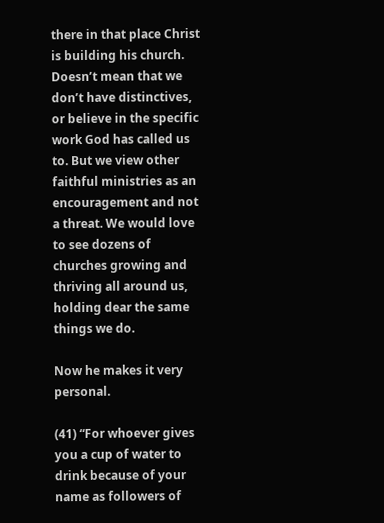there in that place Christ is building his church. Doesn’t mean that we don’t have distinctives, or believe in the specific work God has called us to. But we view other faithful ministries as an encouragement and not a threat. We would love to see dozens of churches growing and thriving all around us, holding dear the same things we do.

Now he makes it very personal.

(41) “For whoever gives you a cup of water to drink because of your name as followers of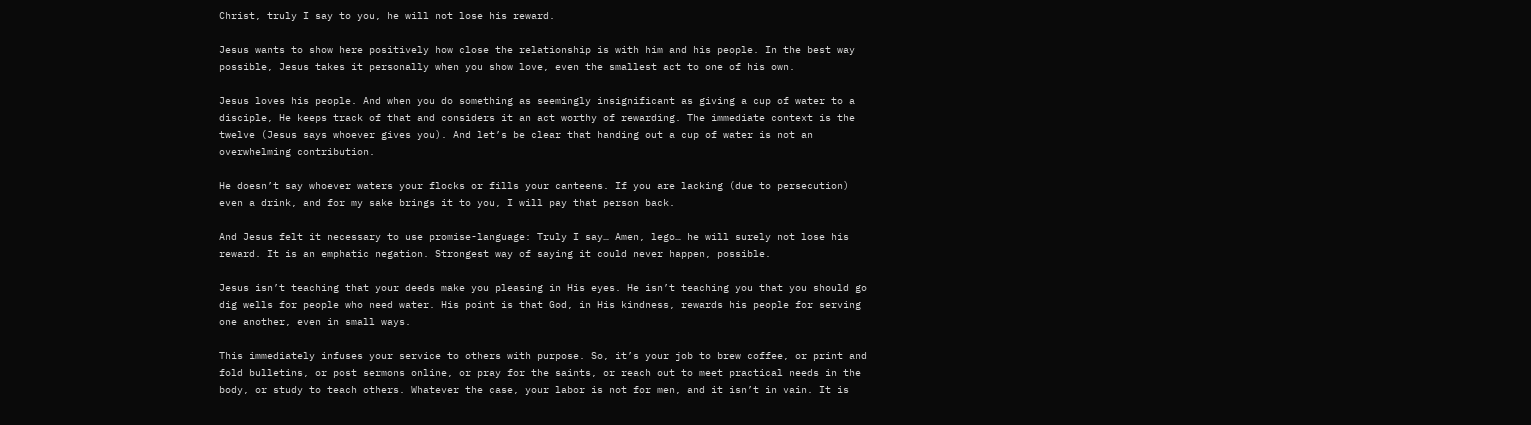Christ, truly I say to you, he will not lose his reward.

Jesus wants to show here positively how close the relationship is with him and his people. In the best way possible, Jesus takes it personally when you show love, even the smallest act to one of his own.

Jesus loves his people. And when you do something as seemingly insignificant as giving a cup of water to a disciple, He keeps track of that and considers it an act worthy of rewarding. The immediate context is the twelve (Jesus says whoever gives you). And let’s be clear that handing out a cup of water is not an overwhelming contribution.

He doesn’t say whoever waters your flocks or fills your canteens. If you are lacking (due to persecution) even a drink, and for my sake brings it to you, I will pay that person back.

And Jesus felt it necessary to use promise-language: Truly I say… Amen, lego… he will surely not lose his reward. It is an emphatic negation. Strongest way of saying it could never happen, possible.

Jesus isn’t teaching that your deeds make you pleasing in His eyes. He isn’t teaching you that you should go dig wells for people who need water. His point is that God, in His kindness, rewards his people for serving one another, even in small ways.

This immediately infuses your service to others with purpose. So, it’s your job to brew coffee, or print and fold bulletins, or post sermons online, or pray for the saints, or reach out to meet practical needs in the body, or study to teach others. Whatever the case, your labor is not for men, and it isn’t in vain. It is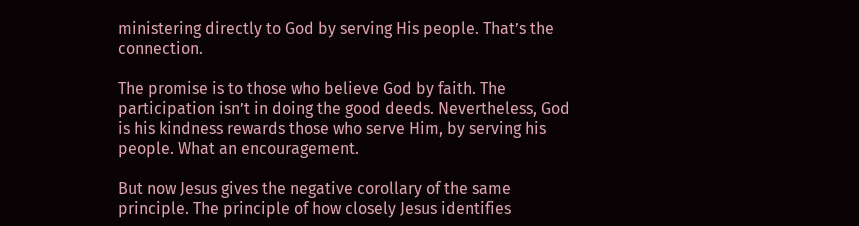ministering directly to God by serving His people. That’s the connection.

The promise is to those who believe God by faith. The participation isn’t in doing the good deeds. Nevertheless, God is his kindness rewards those who serve Him, by serving his people. What an encouragement.

But now Jesus gives the negative corollary of the same principle. The principle of how closely Jesus identifies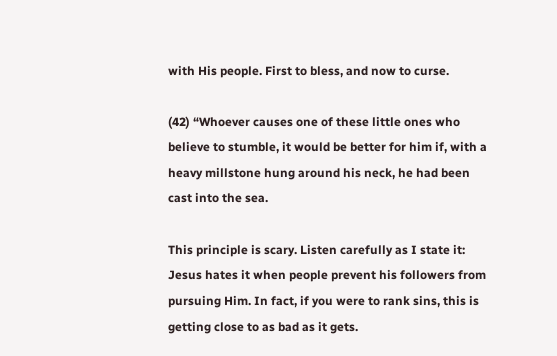with His people. First to bless, and now to curse.

(42) “Whoever causes one of these little ones who believe to stumble, it would be better for him if, with a heavy millstone hung around his neck, he had been cast into the sea.

This principle is scary. Listen carefully as I state it: Jesus hates it when people prevent his followers from pursuing Him. In fact, if you were to rank sins, this is getting close to as bad as it gets.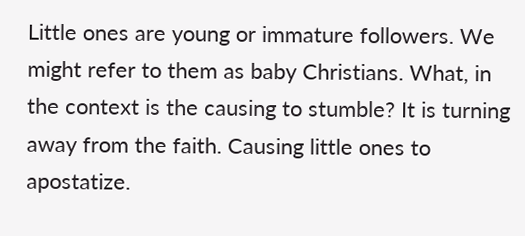Little ones are young or immature followers. We might refer to them as baby Christians. What, in the context is the causing to stumble? It is turning away from the faith. Causing little ones to apostatize.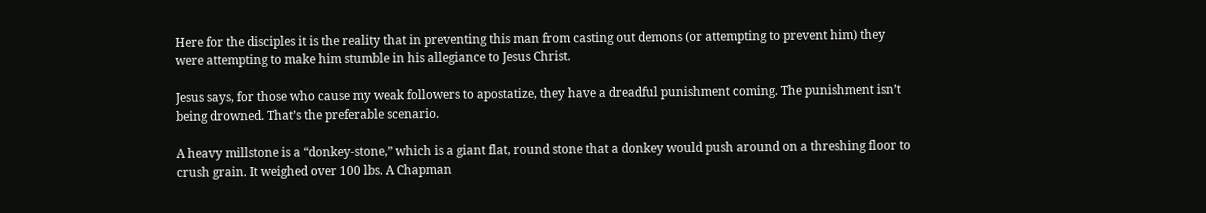Here for the disciples it is the reality that in preventing this man from casting out demons (or attempting to prevent him) they were attempting to make him stumble in his allegiance to Jesus Christ.

Jesus says, for those who cause my weak followers to apostatize, they have a dreadful punishment coming. The punishment isn’t being drowned. That’s the preferable scenario.

A heavy millstone is a “donkey-stone,” which is a giant flat, round stone that a donkey would push around on a threshing floor to crush grain. It weighed over 100 lbs. A Chapman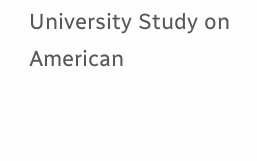University Study on American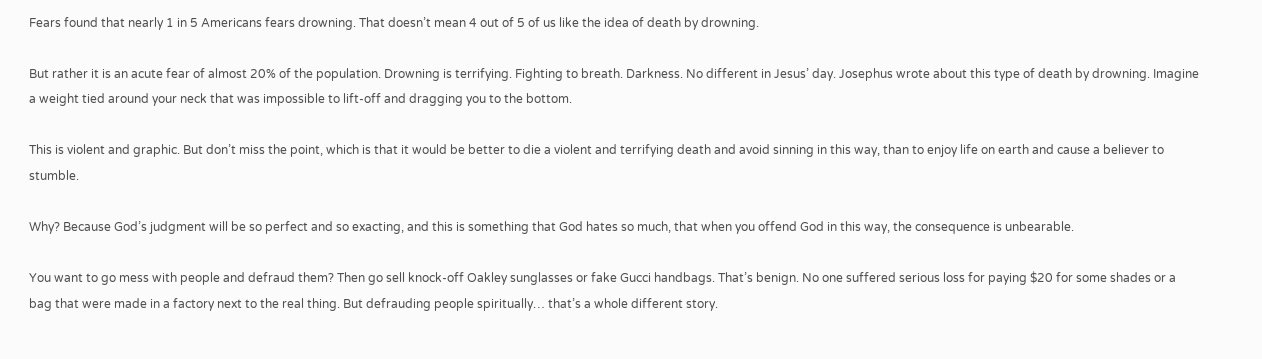Fears found that nearly 1 in 5 Americans fears drowning. That doesn’t mean 4 out of 5 of us like the idea of death by drowning.

But rather it is an acute fear of almost 20% of the population. Drowning is terrifying. Fighting to breath. Darkness. No different in Jesus’ day. Josephus wrote about this type of death by drowning. Imagine a weight tied around your neck that was impossible to lift-off and dragging you to the bottom.

This is violent and graphic. But don’t miss the point, which is that it would be better to die a violent and terrifying death and avoid sinning in this way, than to enjoy life on earth and cause a believer to stumble.

Why? Because God’s judgment will be so perfect and so exacting, and this is something that God hates so much, that when you offend God in this way, the consequence is unbearable.

You want to go mess with people and defraud them? Then go sell knock-off Oakley sunglasses or fake Gucci handbags. That’s benign. No one suffered serious loss for paying $20 for some shades or a bag that were made in a factory next to the real thing. But defrauding people spiritually… that’s a whole different story.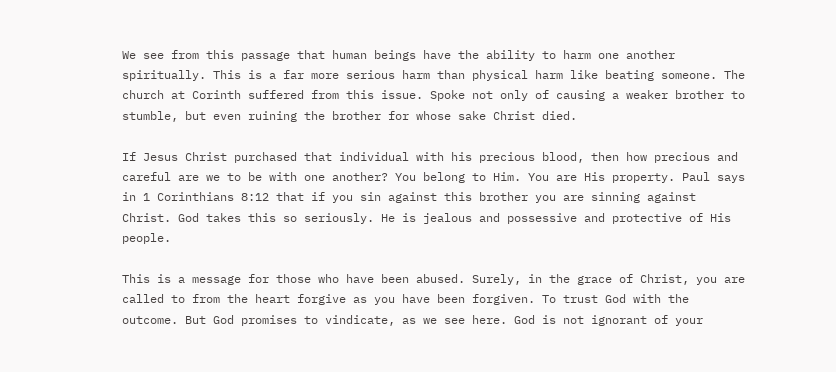We see from this passage that human beings have the ability to harm one another spiritually. This is a far more serious harm than physical harm like beating someone. The church at Corinth suffered from this issue. Spoke not only of causing a weaker brother to stumble, but even ruining the brother for whose sake Christ died.

If Jesus Christ purchased that individual with his precious blood, then how precious and careful are we to be with one another? You belong to Him. You are His property. Paul says in 1 Corinthians 8:12 that if you sin against this brother you are sinning against Christ. God takes this so seriously. He is jealous and possessive and protective of His people.

This is a message for those who have been abused. Surely, in the grace of Christ, you are called to from the heart forgive as you have been forgiven. To trust God with the outcome. But God promises to vindicate, as we see here. God is not ignorant of your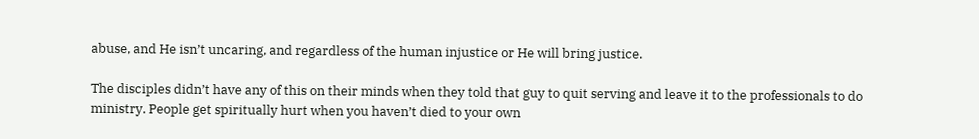abuse, and He isn’t uncaring, and regardless of the human injustice or He will bring justice.

The disciples didn’t have any of this on their minds when they told that guy to quit serving and leave it to the professionals to do ministry. People get spiritually hurt when you haven’t died to your own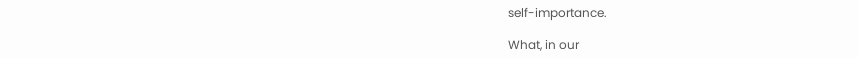self-importance.

What, in our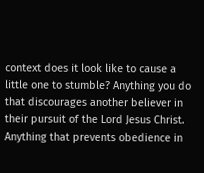context does it look like to cause a little one to stumble? Anything you do that discourages another believer in their pursuit of the Lord Jesus Christ. Anything that prevents obedience in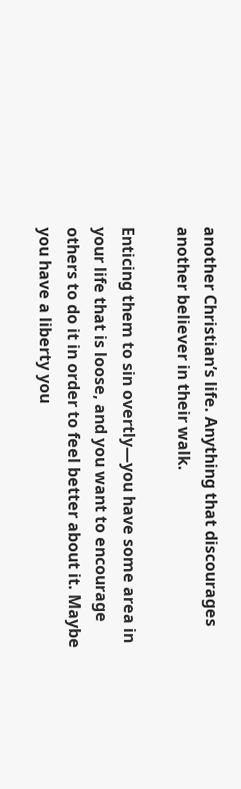another Christian’s life. Anything that discourages another believer in their walk.

Enticing them to sin overtly—you have some area in your life that is loose, and you want to encourage others to do it in order to feel better about it. Maybe you have a liberty you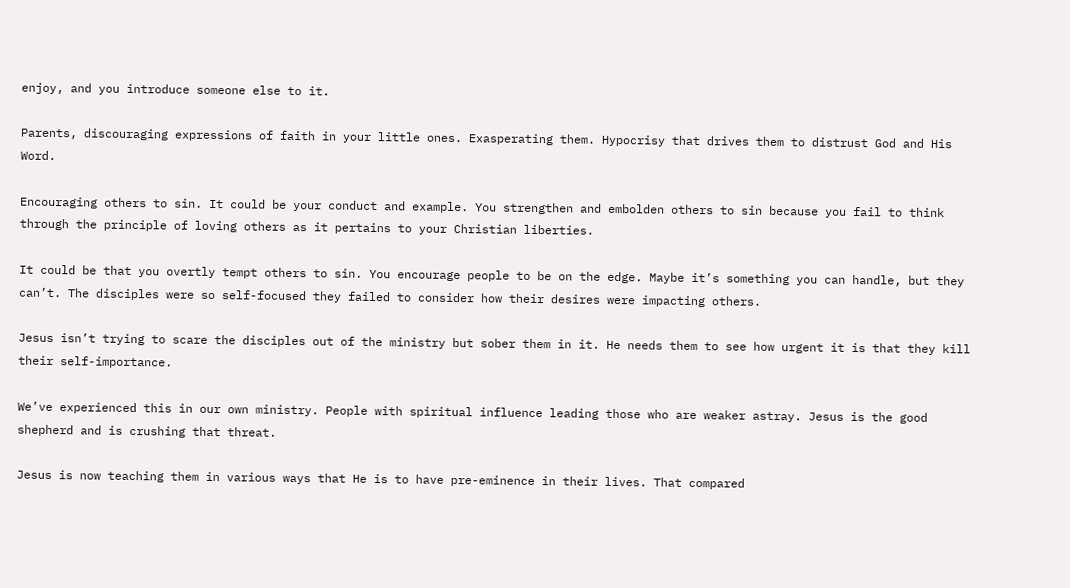enjoy, and you introduce someone else to it.

Parents, discouraging expressions of faith in your little ones. Exasperating them. Hypocrisy that drives them to distrust God and His Word.

Encouraging others to sin. It could be your conduct and example. You strengthen and embolden others to sin because you fail to think through the principle of loving others as it pertains to your Christian liberties.

It could be that you overtly tempt others to sin. You encourage people to be on the edge. Maybe it’s something you can handle, but they can’t. The disciples were so self-focused they failed to consider how their desires were impacting others.

Jesus isn’t trying to scare the disciples out of the ministry but sober them in it. He needs them to see how urgent it is that they kill their self-importance.

We’ve experienced this in our own ministry. People with spiritual influence leading those who are weaker astray. Jesus is the good shepherd and is crushing that threat.

Jesus is now teaching them in various ways that He is to have pre-eminence in their lives. That compared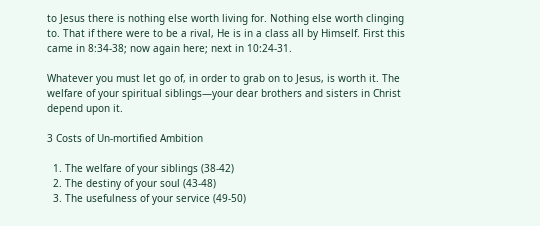to Jesus there is nothing else worth living for. Nothing else worth clinging to. That if there were to be a rival, He is in a class all by Himself. First this came in 8:34-38; now again here; next in 10:24-31.

Whatever you must let go of, in order to grab on to Jesus, is worth it. The welfare of your spiritual siblings—your dear brothers and sisters in Christ depend upon it.

3 Costs of Un-mortified Ambition

  1. The welfare of your siblings (38-42)
  2. The destiny of your soul (43-48)
  3. The usefulness of your service (49-50)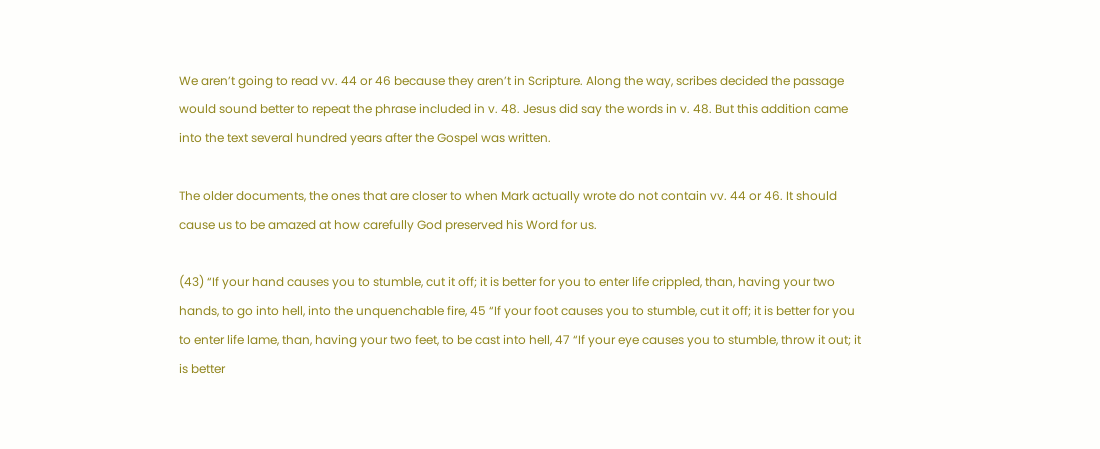We aren’t going to read vv. 44 or 46 because they aren’t in Scripture. Along the way, scribes decided the passage would sound better to repeat the phrase included in v. 48. Jesus did say the words in v. 48. But this addition came into the text several hundred years after the Gospel was written.

The older documents, the ones that are closer to when Mark actually wrote do not contain vv. 44 or 46. It should cause us to be amazed at how carefully God preserved his Word for us.

(43) “If your hand causes you to stumble, cut it off; it is better for you to enter life crippled, than, having your two hands, to go into hell, into the unquenchable fire, 45 “If your foot causes you to stumble, cut it off; it is better for you to enter life lame, than, having your two feet, to be cast into hell, 47 “If your eye causes you to stumble, throw it out; it is better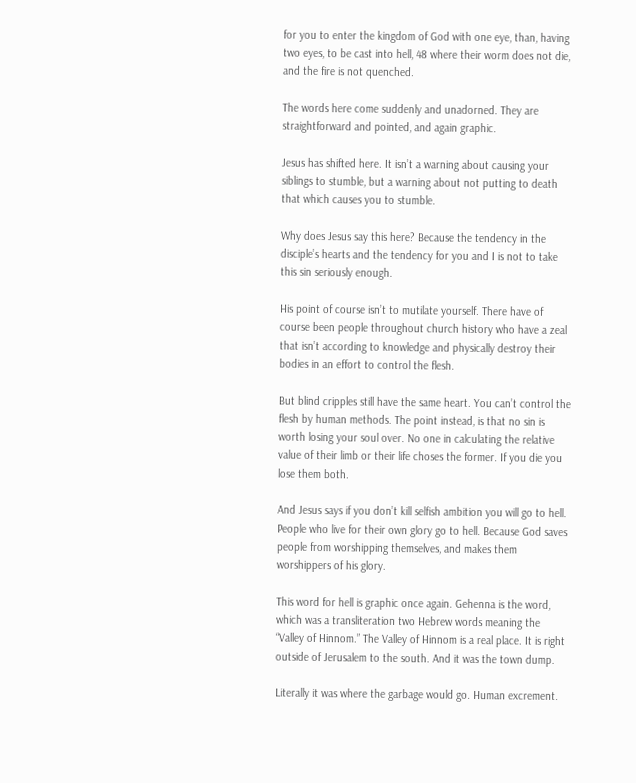for you to enter the kingdom of God with one eye, than, having two eyes, to be cast into hell, 48 where their worm does not die, and the fire is not quenched.

The words here come suddenly and unadorned. They are straightforward and pointed, and again graphic.

Jesus has shifted here. It isn’t a warning about causing your siblings to stumble, but a warning about not putting to death that which causes you to stumble.

Why does Jesus say this here? Because the tendency in the disciple’s hearts and the tendency for you and I is not to take this sin seriously enough.

His point of course isn’t to mutilate yourself. There have of course been people throughout church history who have a zeal that isn’t according to knowledge and physically destroy their bodies in an effort to control the flesh.

But blind cripples still have the same heart. You can’t control the flesh by human methods. The point instead, is that no sin is worth losing your soul over. No one in calculating the relative value of their limb or their life choses the former. If you die you lose them both.

And Jesus says if you don’t kill selfish ambition you will go to hell. People who live for their own glory go to hell. Because God saves people from worshipping themselves, and makes them worshippers of his glory.

This word for hell is graphic once again. Gehenna is the word, which was a transliteration two Hebrew words meaning the “Valley of Hinnom.” The Valley of Hinnom is a real place. It is right outside of Jerusalem to the south. And it was the town dump.

Literally it was where the garbage would go. Human excrement.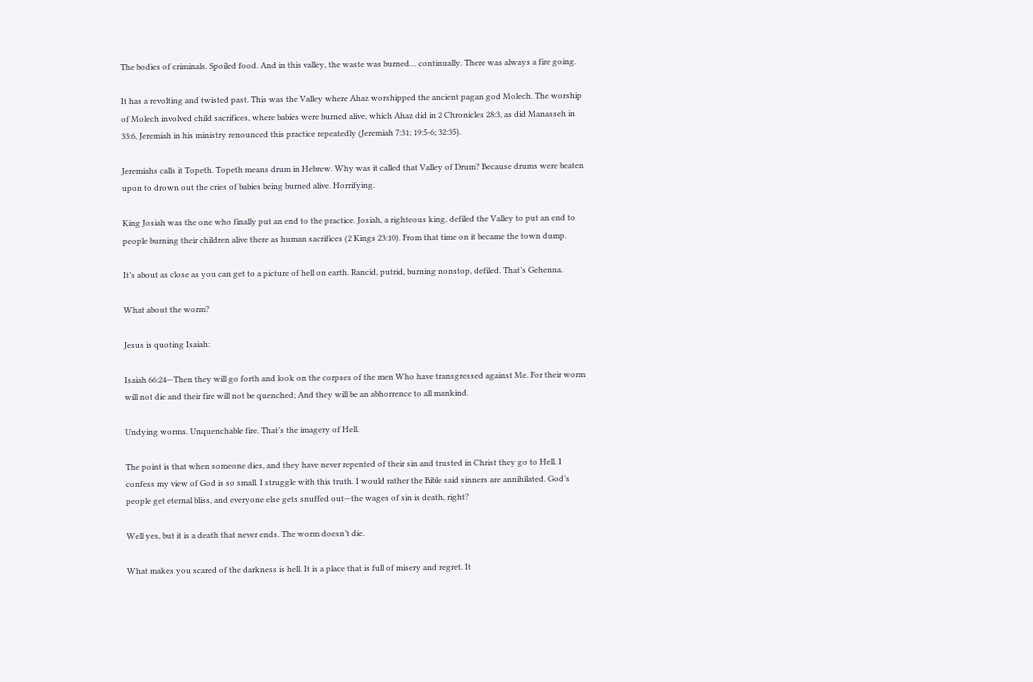The bodies of criminals. Spoiled food. And in this valley, the waste was burned… continually. There was always a fire going.

It has a revolting and twisted past. This was the Valley where Ahaz worshipped the ancient pagan god Molech. The worship of Molech involved child sacrifices, where babies were burned alive, which Ahaz did in 2 Chronicles 28:3, as did Manasseh in 33:6, Jeremiah in his ministry renounced this practice repeatedly (Jeremiah 7:31; 19:5-6; 32:35).

Jeremiahs calls it Topeth. Topeth means drum in Hebrew. Why was it called that Valley of Drum? Because drums were beaten upon to drown out the cries of babies being burned alive. Horrifying.

King Josiah was the one who finally put an end to the practice. Josiah, a righteous king, defiled the Valley to put an end to people burning their children alive there as human sacrifices (2 Kings 23:10). From that time on it became the town dump.

It’s about as close as you can get to a picture of hell on earth. Rancid, putrid, burning nonstop, defiled. That’s Gehenna.

What about the worm?

Jesus is quoting Isaiah:

Isaiah 66:24—Then they will go forth and look on the corpses of the men Who have transgressed against Me. For their worm will not die and their fire will not be quenched; And they will be an abhorrence to all mankind.

Undying worms. Unquenchable fire. That’s the imagery of Hell.

The point is that when someone dies, and they have never repented of their sin and trusted in Christ they go to Hell. I confess my view of God is so small. I struggle with this truth. I would rather the Bible said sinners are annihilated. God’s people get eternal bliss, and everyone else gets snuffed out—the wages of sin is death, right?

Well yes, but it is a death that never ends. The worm doesn’t die.

What makes you scared of the darkness is hell. It is a place that is full of misery and regret. It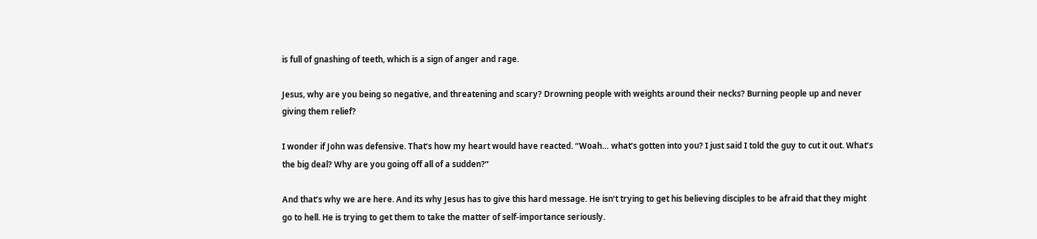is full of gnashing of teeth, which is a sign of anger and rage.

Jesus, why are you being so negative, and threatening and scary? Drowning people with weights around their necks? Burning people up and never giving them relief?

I wonder if John was defensive. That’s how my heart would have reacted. “Woah… what’s gotten into you? I just said I told the guy to cut it out. What’s the big deal? Why are you going off all of a sudden?”

And that’s why we are here. And its why Jesus has to give this hard message. He isn’t trying to get his believing disciples to be afraid that they might go to hell. He is trying to get them to take the matter of self-importance seriously.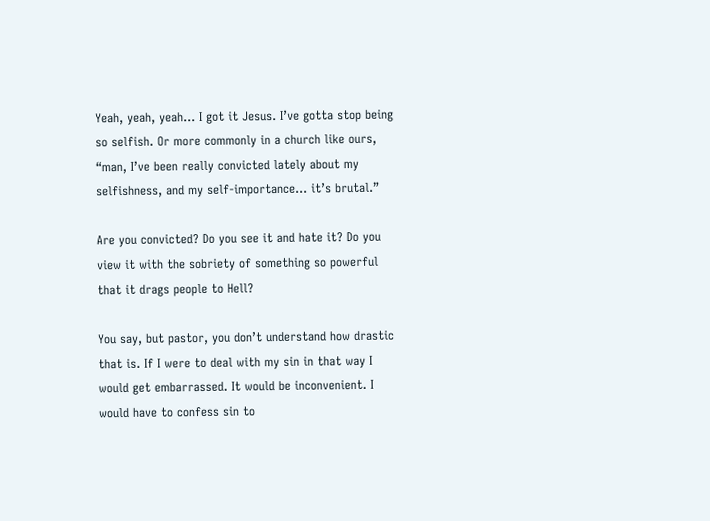Yeah, yeah, yeah… I got it Jesus. I’ve gotta stop being so selfish. Or more commonly in a church like ours, “man, I’ve been really convicted lately about my selfishness, and my self-importance… it’s brutal.”

Are you convicted? Do you see it and hate it? Do you view it with the sobriety of something so powerful that it drags people to Hell?

You say, but pastor, you don’t understand how drastic that is. If I were to deal with my sin in that way I would get embarrassed. It would be inconvenient. I would have to confess sin to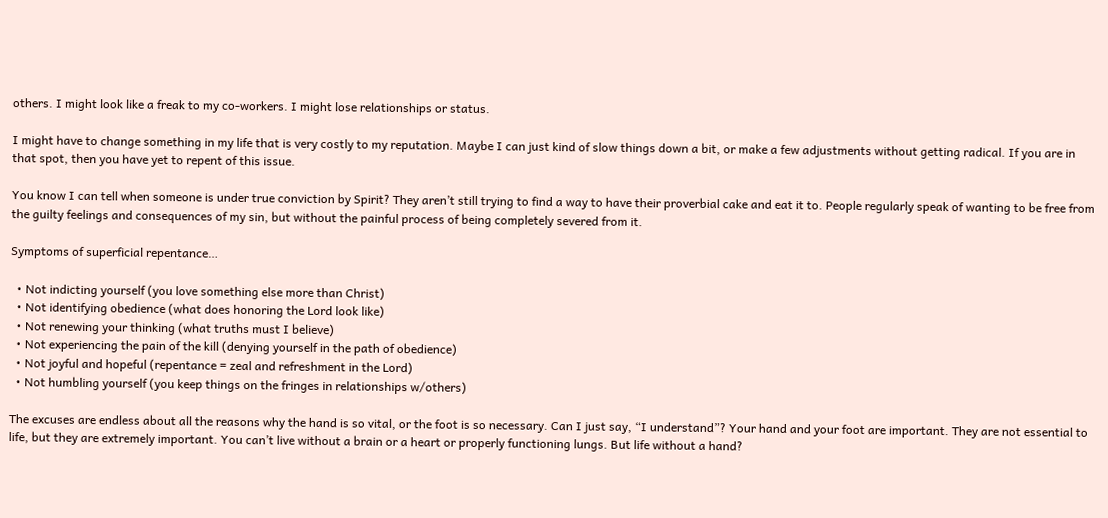others. I might look like a freak to my co-workers. I might lose relationships or status.

I might have to change something in my life that is very costly to my reputation. Maybe I can just kind of slow things down a bit, or make a few adjustments without getting radical. If you are in that spot, then you have yet to repent of this issue.

You know I can tell when someone is under true conviction by Spirit? They aren’t still trying to find a way to have their proverbial cake and eat it to. People regularly speak of wanting to be free from the guilty feelings and consequences of my sin, but without the painful process of being completely severed from it.

Symptoms of superficial repentance…

  • Not indicting yourself (you love something else more than Christ)
  • Not identifying obedience (what does honoring the Lord look like)
  • Not renewing your thinking (what truths must I believe)
  • Not experiencing the pain of the kill (denying yourself in the path of obedience)
  • Not joyful and hopeful (repentance = zeal and refreshment in the Lord)
  • Not humbling yourself (you keep things on the fringes in relationships w/others)

The excuses are endless about all the reasons why the hand is so vital, or the foot is so necessary. Can I just say, “I understand”? Your hand and your foot are important. They are not essential to life, but they are extremely important. You can’t live without a brain or a heart or properly functioning lungs. But life without a hand?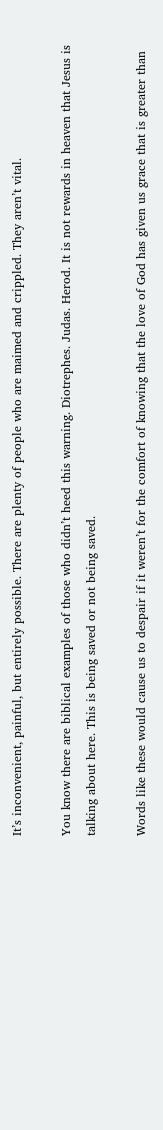It’s inconvenient, painful, but entirely possible. There are plenty of people who are maimed and crippled. They aren’t vital.

You know there are biblical examples of those who didn’t heed this warning. Diotrephes. Judas. Herod. It is not rewards in heaven that Jesus is talking about here. This is being saved or not being saved.

Words like these would cause us to despair if it weren’t for the comfort of knowing that the love of God has given us grace that is greater than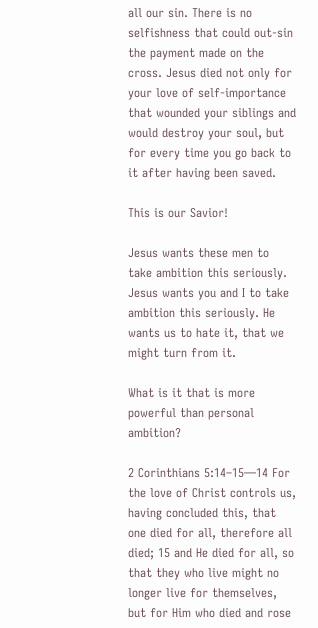all our sin. There is no selfishness that could out-sin the payment made on the cross. Jesus died not only for your love of self-importance that wounded your siblings and would destroy your soul, but for every time you go back to it after having been saved.

This is our Savior!

Jesus wants these men to take ambition this seriously. Jesus wants you and I to take ambition this seriously. He wants us to hate it, that we might turn from it.

What is it that is more powerful than personal ambition?

2 Corinthians 5:14–15—14 For the love of Christ controls us, having concluded this, that one died for all, therefore all died; 15 and He died for all, so that they who live might no longer live for themselves, but for Him who died and rose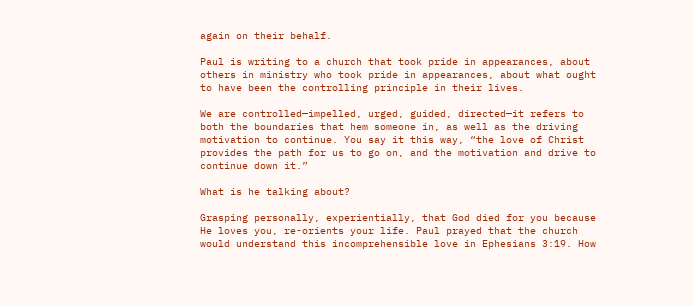again on their behalf.

Paul is writing to a church that took pride in appearances, about others in ministry who took pride in appearances, about what ought to have been the controlling principle in their lives.

We are controlled—impelled, urged, guided, directed—it refers to both the boundaries that hem someone in, as well as the driving motivation to continue. You say it this way, “the love of Christ provides the path for us to go on, and the motivation and drive to continue down it.”

What is he talking about?

Grasping personally, experientially, that God died for you because He loves you, re-orients your life. Paul prayed that the church would understand this incomprehensible love in Ephesians 3:19. How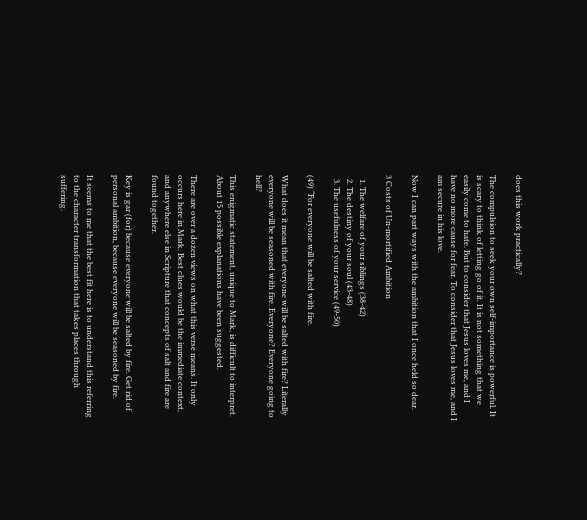does this work practically?

The compulsion to seek your own self-importance is powerful. It is scary to think of letting go of it. It is not something that we easily come to hate. But to consider that Jesus loves me, and I have no more cause for fear. To consider that Jesus loves me, and I am secure in his love.

Now I can part ways with the ambition that I once held so dear.

3 Costs of Un-mortified Ambition

  1. The welfare of your siblings (38-42)
  2. The destiny of your soul (43-48)
  3. The usefulness of your service (49-50)

(49) “For everyone will be salted with fire.

What does it mean that everyone will be salted with fire? Literally everyone will be seasoned with fire. Everyone? Everyone going to hell?

This enigmatic statement, unique to Mark, is difficult to interpret. About 15 possible explanations have been suggested.

There are over a dozen views on what this verse means. It only occurs here in Mark. Best clues would be the immediate context, and anywhere else in Scripture that concepts of salt and fire are found together.

Key is gar (for) because everyone will be salted by fire. Get rid of personal ambition, because everyone will be seasoned by fire.

It seems to me that the best fit here is to understand this referring to the character transformation that takes places through suffering.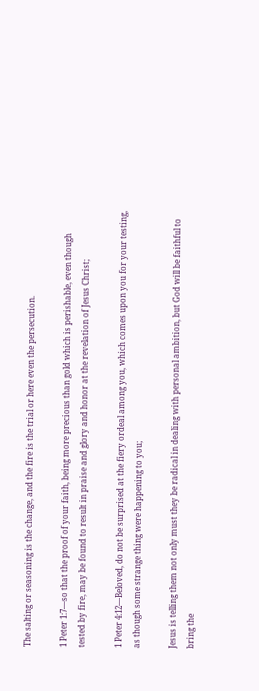The salting or seasoning is the change, and the fire is the trial or here even the persecution.

1 Peter 1:7—so that the proof of your faith, being more precious than gold which is perishable, even though tested by fire, may be found to result in praise and glory and honor at the revelation of Jesus Christ;

1 Peter 4:12—Beloved, do not be surprised at the fiery ordeal among you, which comes upon you for your testing, as though some strange thing were happening to you;

Jesus is telling them not only must they be radical in dealing with personal ambition, but God will be faithful to bring the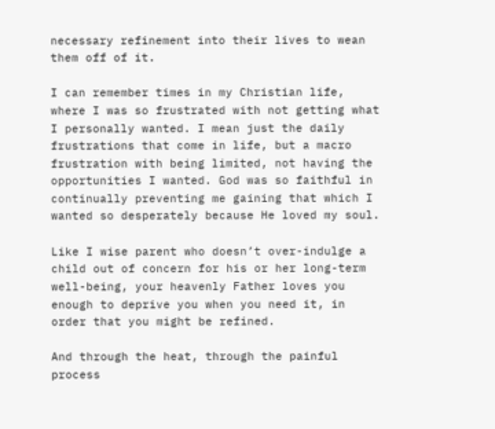necessary refinement into their lives to wean them off of it.

I can remember times in my Christian life, where I was so frustrated with not getting what I personally wanted. I mean just the daily frustrations that come in life, but a macro frustration with being limited, not having the opportunities I wanted. God was so faithful in continually preventing me gaining that which I wanted so desperately because He loved my soul.

Like I wise parent who doesn’t over-indulge a child out of concern for his or her long-term well-being, your heavenly Father loves you enough to deprive you when you need it, in order that you might be refined.

And through the heat, through the painful process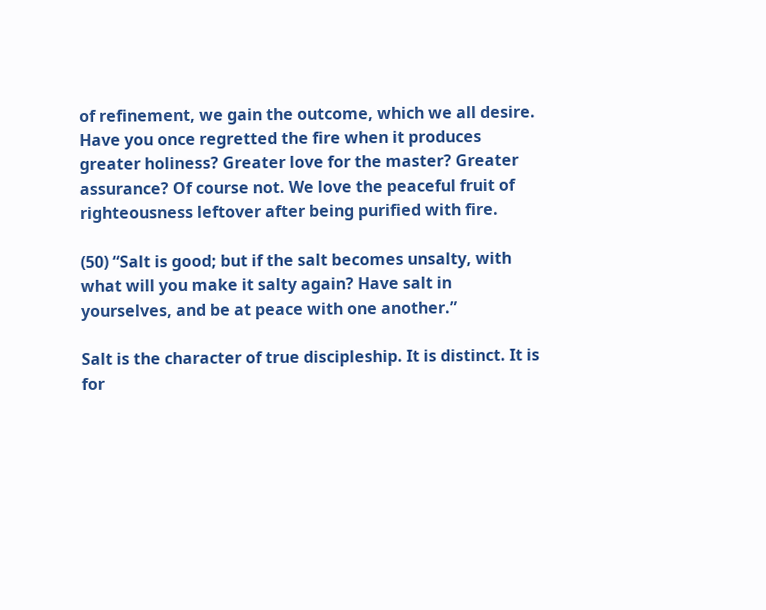of refinement, we gain the outcome, which we all desire. Have you once regretted the fire when it produces greater holiness? Greater love for the master? Greater assurance? Of course not. We love the peaceful fruit of righteousness leftover after being purified with fire.

(50) “Salt is good; but if the salt becomes unsalty, with what will you make it salty again? Have salt in yourselves, and be at peace with one another.”

Salt is the character of true discipleship. It is distinct. It is for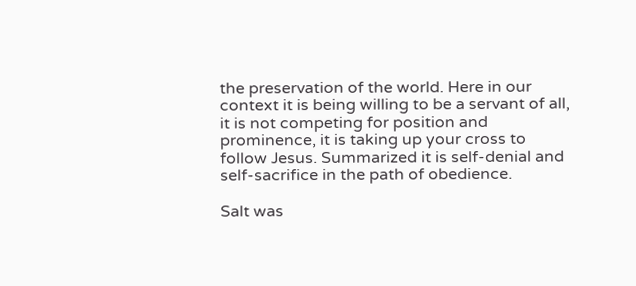the preservation of the world. Here in our context it is being willing to be a servant of all, it is not competing for position and prominence, it is taking up your cross to follow Jesus. Summarized it is self-denial and self-sacrifice in the path of obedience.

Salt was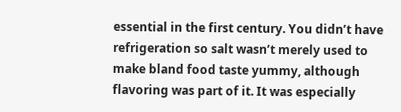essential in the first century. You didn’t have refrigeration so salt wasn’t merely used to make bland food taste yummy, although flavoring was part of it. It was especially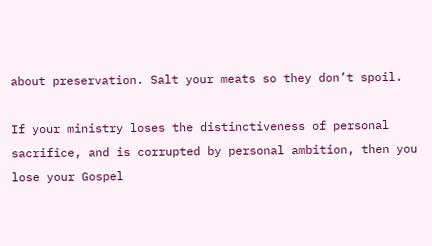about preservation. Salt your meats so they don’t spoil.

If your ministry loses the distinctiveness of personal sacrifice, and is corrupted by personal ambition, then you lose your Gospel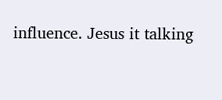influence. Jesus it talking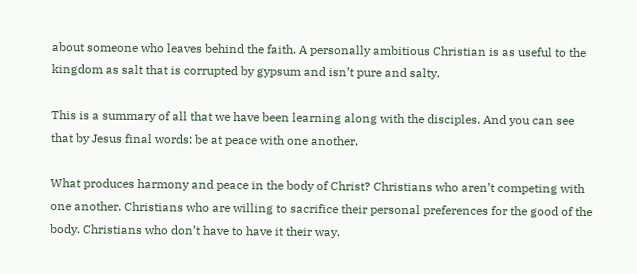about someone who leaves behind the faith. A personally ambitious Christian is as useful to the kingdom as salt that is corrupted by gypsum and isn’t pure and salty.

This is a summary of all that we have been learning along with the disciples. And you can see that by Jesus final words: be at peace with one another.

What produces harmony and peace in the body of Christ? Christians who aren’t competing with one another. Christians who are willing to sacrifice their personal preferences for the good of the body. Christians who don’t have to have it their way.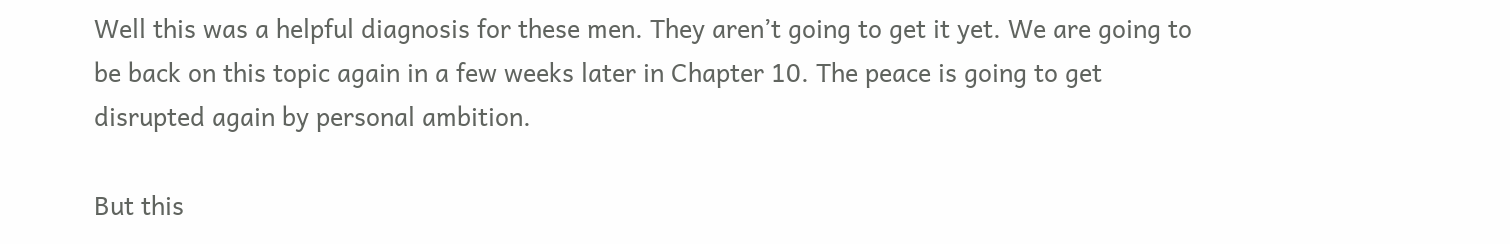Well this was a helpful diagnosis for these men. They aren’t going to get it yet. We are going to be back on this topic again in a few weeks later in Chapter 10. The peace is going to get disrupted again by personal ambition.

But this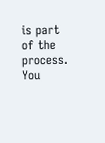is part of the process. You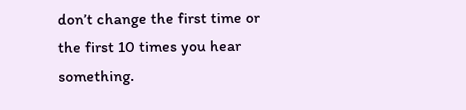don’t change the first time or the first 10 times you hear something.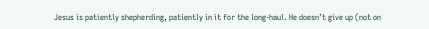Jesus is patiently shepherding, patiently in it for the long-haul. He doesn’t give up (not on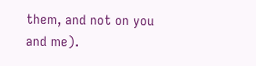them, and not on you and me).